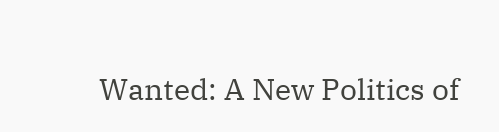Wanted: A New Politics of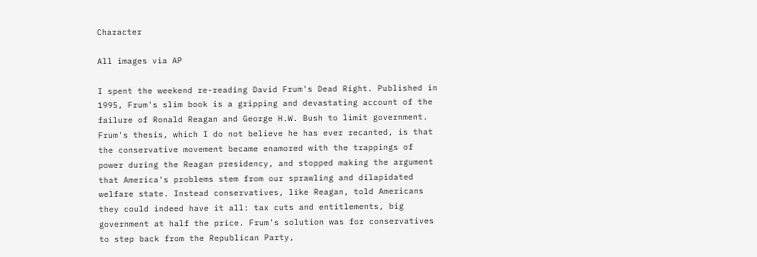Character

All images via AP

I spent the weekend re-reading David Frum's Dead Right. Published in 1995, Frum's slim book is a gripping and devastating account of the failure of Ronald Reagan and George H.W. Bush to limit government. Frum's thesis, which I do not believe he has ever recanted, is that the conservative movement became enamored with the trappings of power during the Reagan presidency, and stopped making the argument that America's problems stem from our sprawling and dilapidated welfare state. Instead conservatives, like Reagan, told Americans they could indeed have it all: tax cuts and entitlements, big government at half the price. Frum's solution was for conservatives to step back from the Republican Party,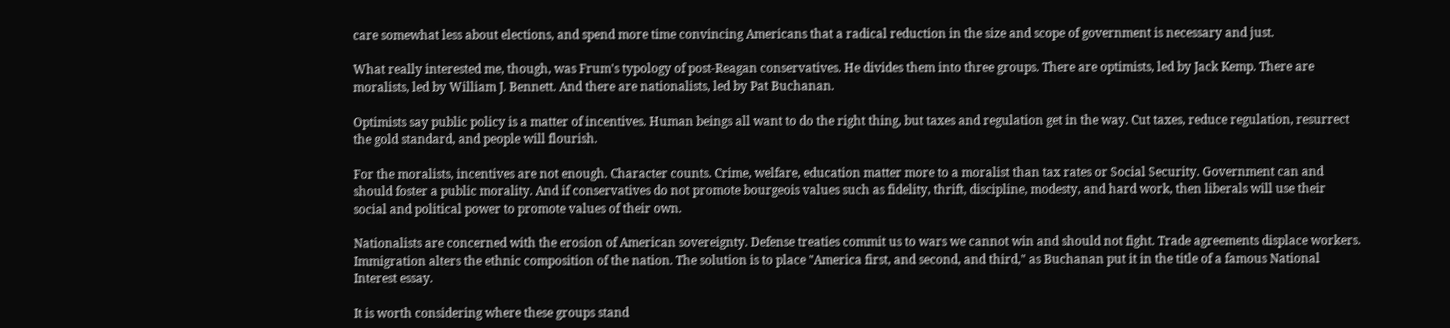care somewhat less about elections, and spend more time convincing Americans that a radical reduction in the size and scope of government is necessary and just.

What really interested me, though, was Frum's typology of post-Reagan conservatives. He divides them into three groups. There are optimists, led by Jack Kemp. There are moralists, led by William J. Bennett. And there are nationalists, led by Pat Buchanan.

Optimists say public policy is a matter of incentives. Human beings all want to do the right thing, but taxes and regulation get in the way. Cut taxes, reduce regulation, resurrect the gold standard, and people will flourish.

For the moralists, incentives are not enough. Character counts. Crime, welfare, education matter more to a moralist than tax rates or Social Security. Government can and should foster a public morality. And if conservatives do not promote bourgeois values such as fidelity, thrift, discipline, modesty, and hard work, then liberals will use their social and political power to promote values of their own.

Nationalists are concerned with the erosion of American sovereignty. Defense treaties commit us to wars we cannot win and should not fight. Trade agreements displace workers. Immigration alters the ethnic composition of the nation. The solution is to place "America first, and second, and third," as Buchanan put it in the title of a famous National Interest essay.

It is worth considering where these groups stand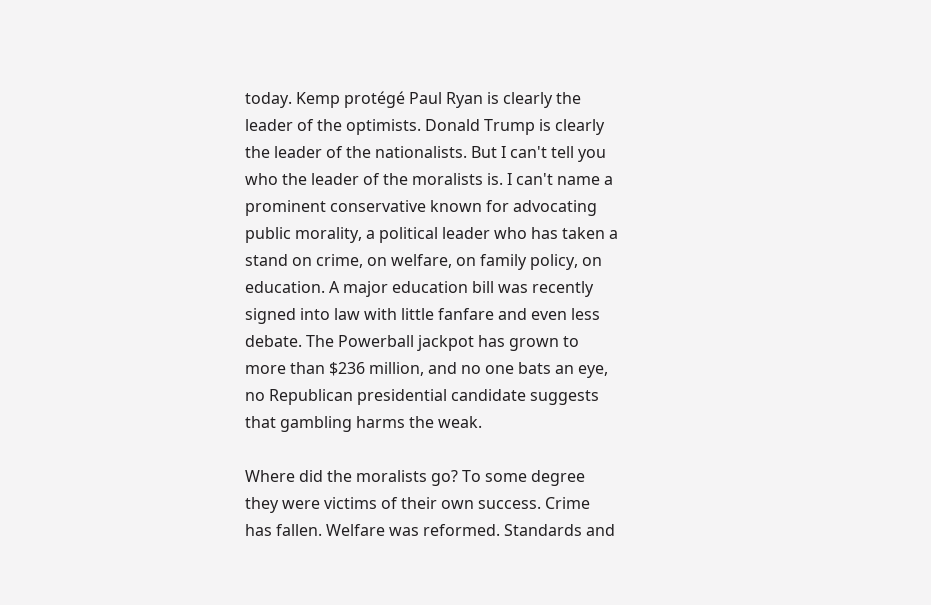today. Kemp protégé Paul Ryan is clearly the leader of the optimists. Donald Trump is clearly the leader of the nationalists. But I can't tell you who the leader of the moralists is. I can't name a prominent conservative known for advocating public morality, a political leader who has taken a stand on crime, on welfare, on family policy, on education. A major education bill was recently signed into law with little fanfare and even less debate. The Powerball jackpot has grown to more than $236 million, and no one bats an eye, no Republican presidential candidate suggests that gambling harms the weak.

Where did the moralists go? To some degree they were victims of their own success. Crime has fallen. Welfare was reformed. Standards and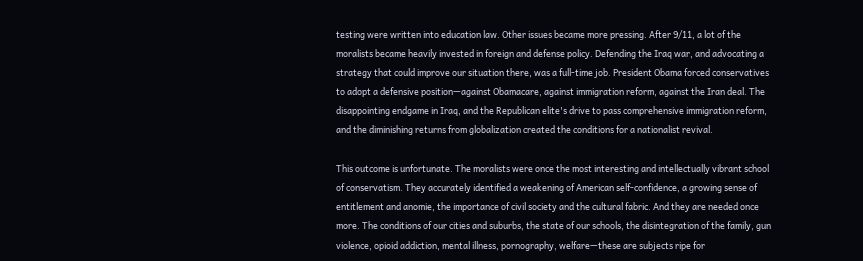testing were written into education law. Other issues became more pressing. After 9/11, a lot of the moralists became heavily invested in foreign and defense policy. Defending the Iraq war, and advocating a strategy that could improve our situation there, was a full-time job. President Obama forced conservatives to adopt a defensive position—against Obamacare, against immigration reform, against the Iran deal. The disappointing endgame in Iraq, and the Republican elite's drive to pass comprehensive immigration reform, and the diminishing returns from globalization created the conditions for a nationalist revival.

This outcome is unfortunate. The moralists were once the most interesting and intellectually vibrant school of conservatism. They accurately identified a weakening of American self-confidence, a growing sense of entitlement and anomie, the importance of civil society and the cultural fabric. And they are needed once more. The conditions of our cities and suburbs, the state of our schools, the disintegration of the family, gun violence, opioid addiction, mental illness, pornography, welfare—these are subjects ripe for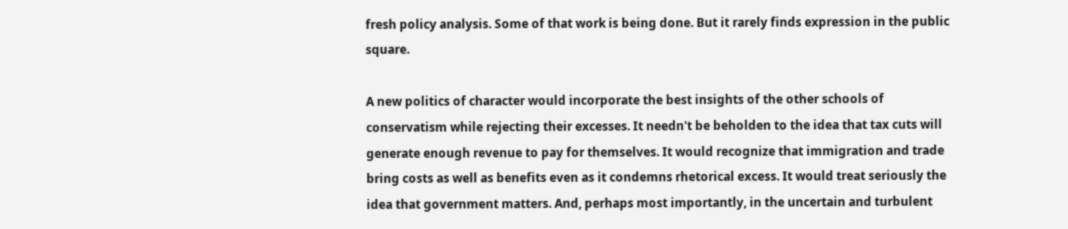fresh policy analysis. Some of that work is being done. But it rarely finds expression in the public square.

A new politics of character would incorporate the best insights of the other schools of conservatism while rejecting their excesses. It needn't be beholden to the idea that tax cuts will generate enough revenue to pay for themselves. It would recognize that immigration and trade bring costs as well as benefits even as it condemns rhetorical excess. It would treat seriously the idea that government matters. And, perhaps most importantly, in the uncertain and turbulent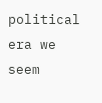political era we seem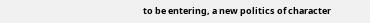to be entering, a new politics of character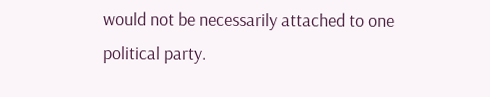would not be necessarily attached to one political party.